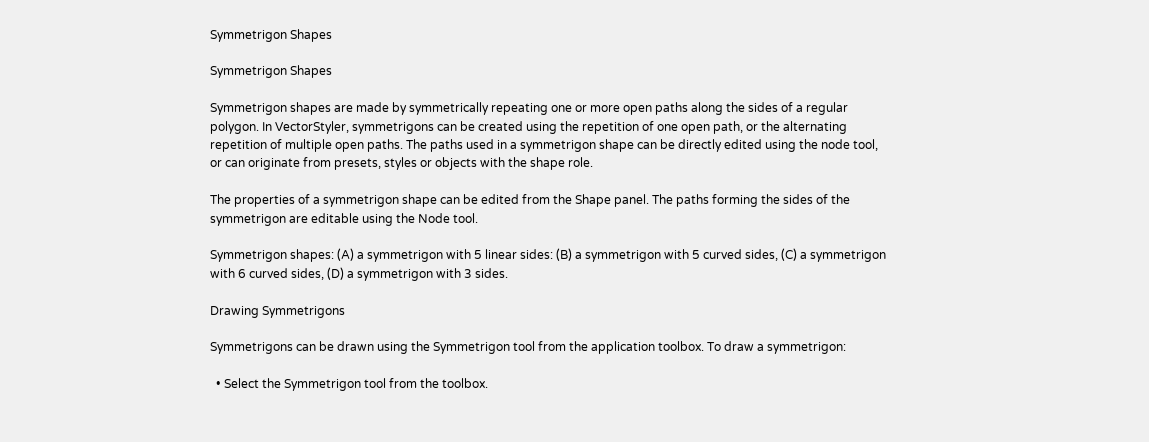Symmetrigon Shapes

Symmetrigon Shapes

Symmetrigon shapes are made by symmetrically repeating one or more open paths along the sides of a regular polygon. In VectorStyler, symmetrigons can be created using the repetition of one open path, or the alternating repetition of multiple open paths. The paths used in a symmetrigon shape can be directly edited using the node tool, or can originate from presets, styles or objects with the shape role.

The properties of a symmetrigon shape can be edited from the Shape panel. The paths forming the sides of the symmetrigon are editable using the Node tool.

Symmetrigon shapes: (A) a symmetrigon with 5 linear sides: (B) a symmetrigon with 5 curved sides, (C) a symmetrigon with 6 curved sides, (D) a symmetrigon with 3 sides.

Drawing Symmetrigons

Symmetrigons can be drawn using the Symmetrigon tool from the application toolbox. To draw a symmetrigon:

  • Select the Symmetrigon tool from the toolbox.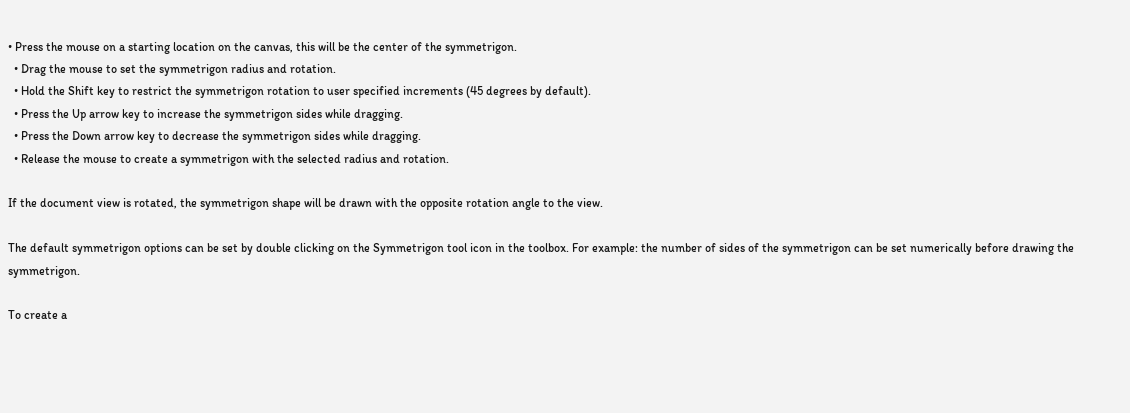• Press the mouse on a starting location on the canvas, this will be the center of the symmetrigon.
  • Drag the mouse to set the symmetrigon radius and rotation.
  • Hold the Shift key to restrict the symmetrigon rotation to user specified increments (45 degrees by default).
  • Press the Up arrow key to increase the symmetrigon sides while dragging.
  • Press the Down arrow key to decrease the symmetrigon sides while dragging.
  • Release the mouse to create a symmetrigon with the selected radius and rotation.

If the document view is rotated, the symmetrigon shape will be drawn with the opposite rotation angle to the view.

The default symmetrigon options can be set by double clicking on the Symmetrigon tool icon in the toolbox. For example: the number of sides of the symmetrigon can be set numerically before drawing the symmetrigon.

To create a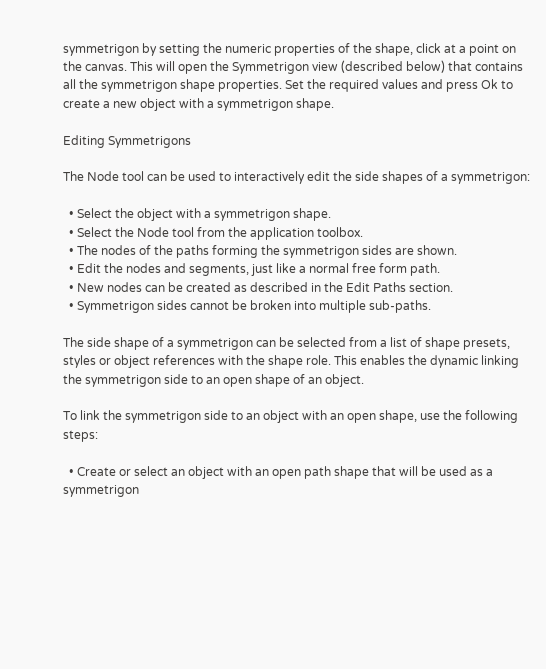symmetrigon by setting the numeric properties of the shape, click at a point on the canvas. This will open the Symmetrigon view (described below) that contains all the symmetrigon shape properties. Set the required values and press Ok to create a new object with a symmetrigon shape.

Editing Symmetrigons

The Node tool can be used to interactively edit the side shapes of a symmetrigon:

  • Select the object with a symmetrigon shape.
  • Select the Node tool from the application toolbox.
  • The nodes of the paths forming the symmetrigon sides are shown.
  • Edit the nodes and segments, just like a normal free form path.
  • New nodes can be created as described in the Edit Paths section.
  • Symmetrigon sides cannot be broken into multiple sub-paths.

The side shape of a symmetrigon can be selected from a list of shape presets, styles or object references with the shape role. This enables the dynamic linking the symmetrigon side to an open shape of an object.

To link the symmetrigon side to an object with an open shape, use the following steps:

  • Create or select an object with an open path shape that will be used as a symmetrigon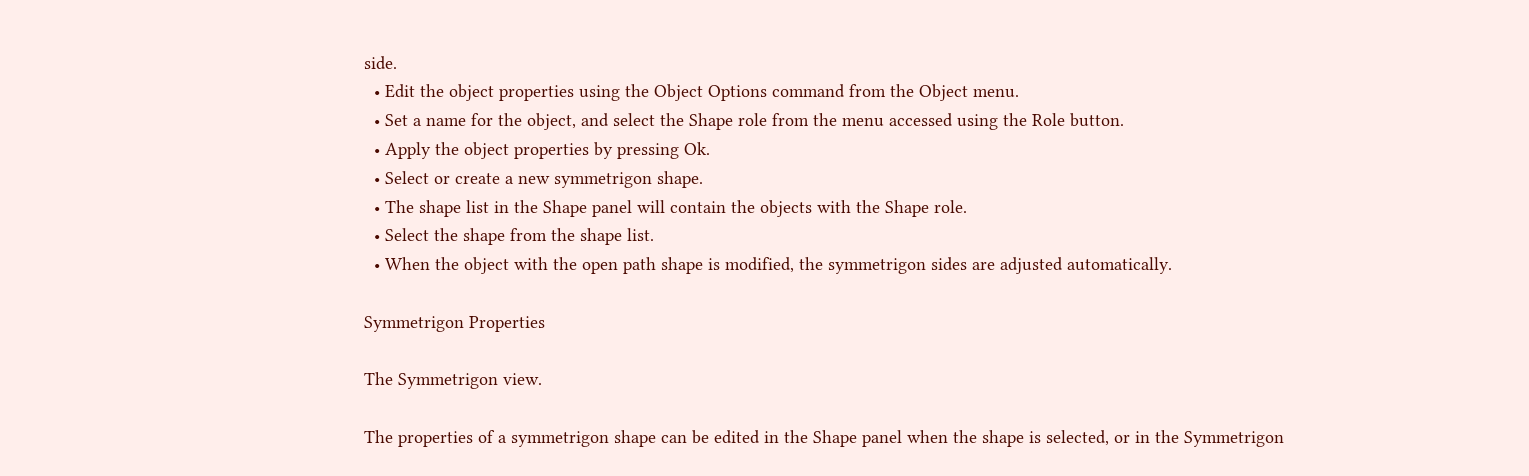side.
  • Edit the object properties using the Object Options command from the Object menu.
  • Set a name for the object, and select the Shape role from the menu accessed using the Role button.
  • Apply the object properties by pressing Ok.
  • Select or create a new symmetrigon shape.
  • The shape list in the Shape panel will contain the objects with the Shape role.
  • Select the shape from the shape list.
  • When the object with the open path shape is modified, the symmetrigon sides are adjusted automatically.

Symmetrigon Properties

The Symmetrigon view.

The properties of a symmetrigon shape can be edited in the Shape panel when the shape is selected, or in the Symmetrigon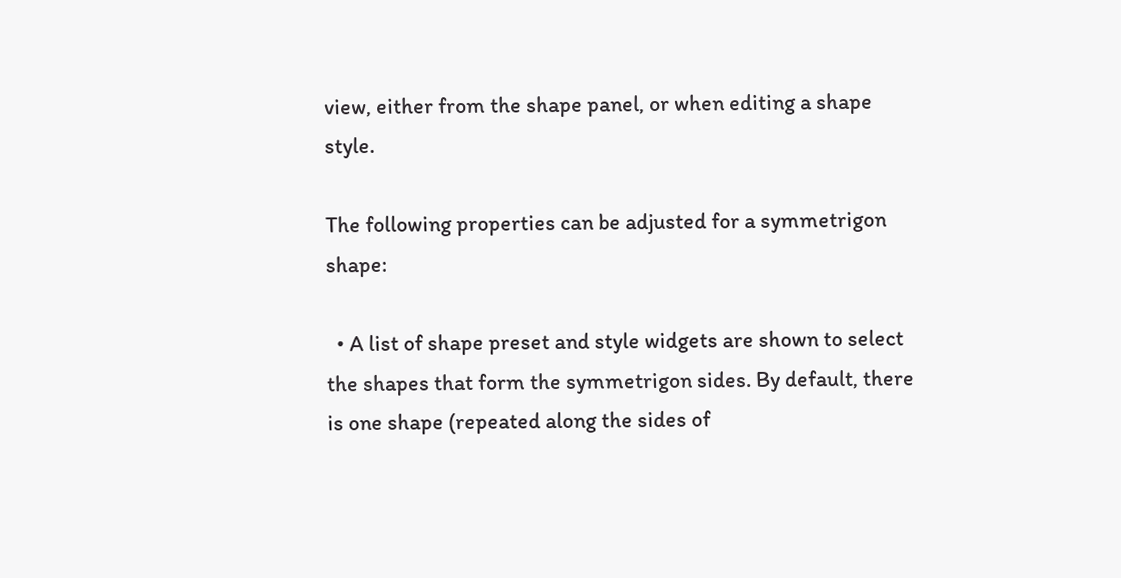view, either from the shape panel, or when editing a shape style.

The following properties can be adjusted for a symmetrigon shape:

  • A list of shape preset and style widgets are shown to select the shapes that form the symmetrigon sides. By default, there is one shape (repeated along the sides of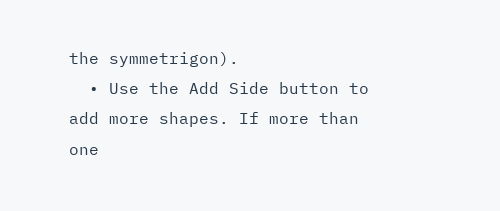the symmetrigon).
  • Use the Add Side button to add more shapes. If more than one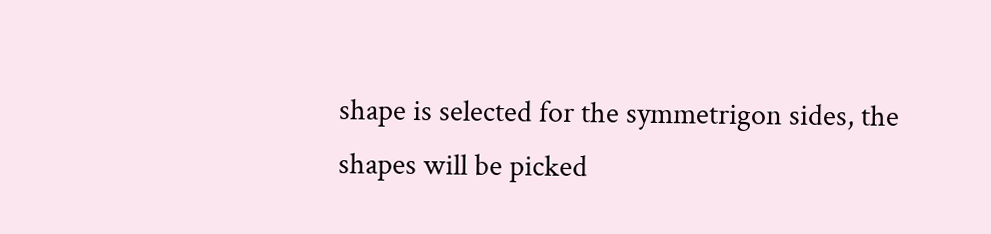shape is selected for the symmetrigon sides, the shapes will be picked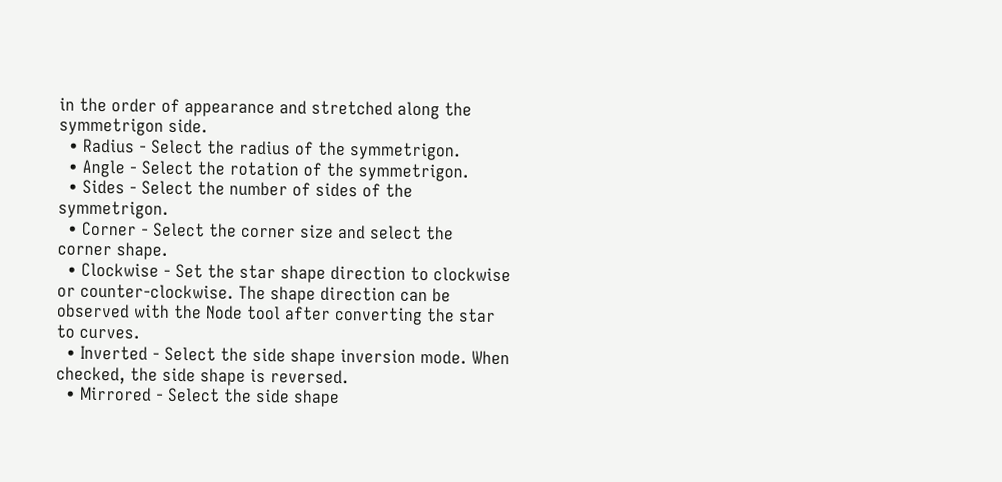in the order of appearance and stretched along the symmetrigon side.
  • Radius - Select the radius of the symmetrigon.
  • Angle - Select the rotation of the symmetrigon.
  • Sides - Select the number of sides of the symmetrigon.
  • Corner - Select the corner size and select the corner shape.
  • Clockwise - Set the star shape direction to clockwise or counter-clockwise. The shape direction can be observed with the Node tool after converting the star to curves.
  • Inverted - Select the side shape inversion mode. When checked, the side shape is reversed.
  • Mirrored - Select the side shape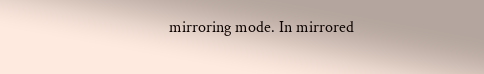mirroring mode. In mirrored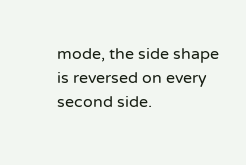mode, the side shape is reversed on every second side.